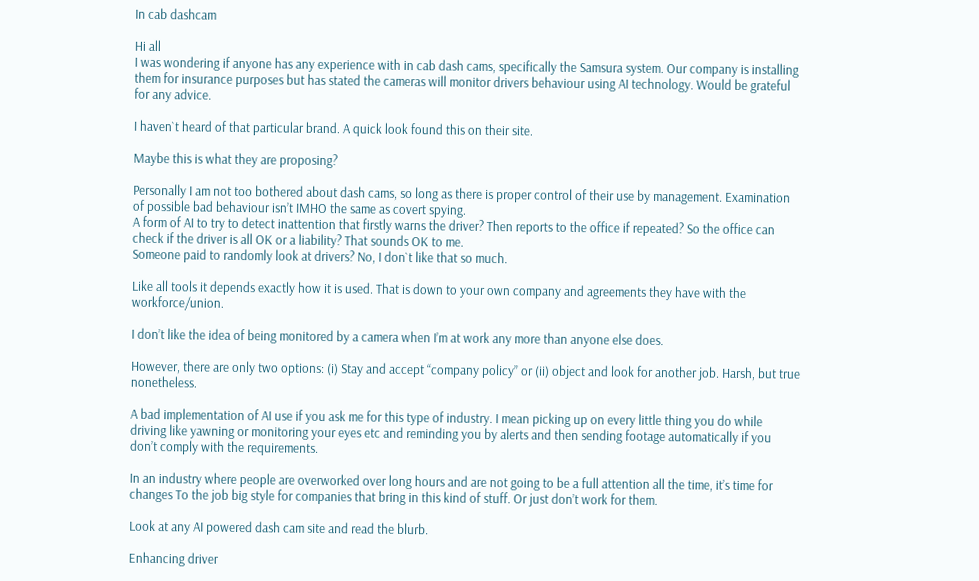In cab dashcam

Hi all
I was wondering if anyone has any experience with in cab dash cams, specifically the Samsura system. Our company is installing them for insurance purposes but has stated the cameras will monitor drivers behaviour using AI technology. Would be grateful for any advice.

I haven`t heard of that particular brand. A quick look found this on their site.

Maybe this is what they are proposing?

Personally I am not too bothered about dash cams, so long as there is proper control of their use by management. Examination of possible bad behaviour isn’t IMHO the same as covert spying.
A form of AI to try to detect inattention that firstly warns the driver? Then reports to the office if repeated? So the office can check if the driver is all OK or a liability? That sounds OK to me.
Someone paid to randomly look at drivers? No, I don`t like that so much.

Like all tools it depends exactly how it is used. That is down to your own company and agreements they have with the workforce/union.

I don’t like the idea of being monitored by a camera when I’m at work any more than anyone else does.

However, there are only two options: (i) Stay and accept “company policy” or (ii) object and look for another job. Harsh, but true nonetheless.

A bad implementation of AI use if you ask me for this type of industry. I mean picking up on every little thing you do while driving like yawning or monitoring your eyes etc and reminding you by alerts and then sending footage automatically if you don’t comply with the requirements.

In an industry where people are overworked over long hours and are not going to be a full attention all the time, it’s time for changes To the job big style for companies that bring in this kind of stuff. Or just don’t work for them.

Look at any AI powered dash cam site and read the blurb.

Enhancing driver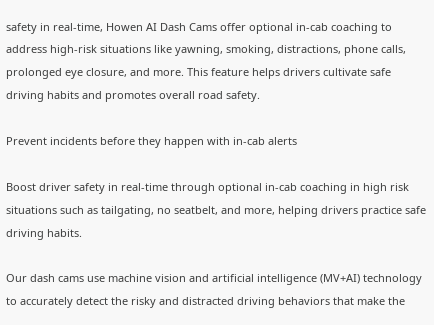safety in real-time, Howen AI Dash Cams offer optional in-cab coaching to address high-risk situations like yawning, smoking, distractions, phone calls, prolonged eye closure, and more. This feature helps drivers cultivate safe driving habits and promotes overall road safety.

Prevent incidents before they happen with in-cab alerts

Boost driver safety in real-time through optional in-cab coaching in high risk situations such as tailgating, no seatbelt, and more, helping drivers practice safe driving habits.

Our dash cams use machine vision and artificial intelligence (MV+AI) technology to accurately detect the risky and distracted driving behaviors that make the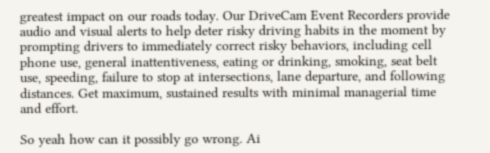greatest impact on our roads today. Our DriveCam Event Recorders provide audio and visual alerts to help deter risky driving habits in the moment by prompting drivers to immediately correct risky behaviors, including cell phone use, general inattentiveness, eating or drinking, smoking, seat belt use, speeding, failure to stop at intersections, lane departure, and following distances. Get maximum, sustained results with minimal managerial time and effort.

So yeah how can it possibly go wrong. Ai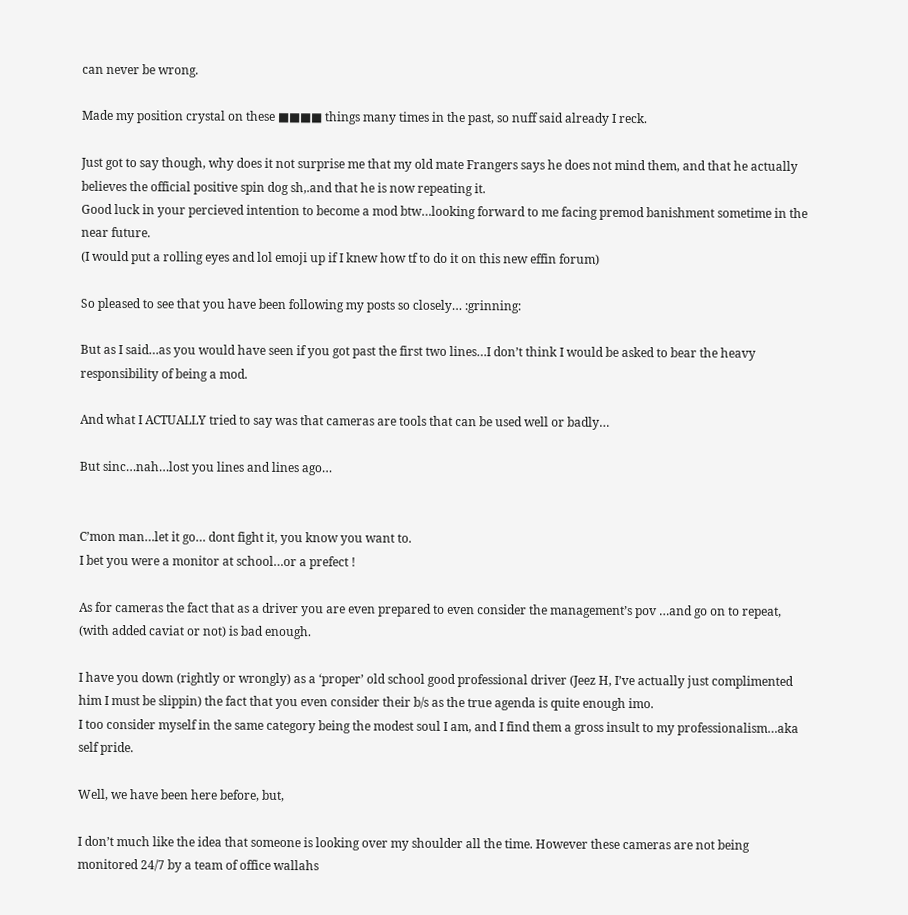can never be wrong.

Made my position crystal on these ■■■■ things many times in the past, so nuff said already I reck.

Just got to say though, why does it not surprise me that my old mate Frangers says he does not mind them, and that he actually believes the official positive spin dog sh,.and that he is now repeating it.
Good luck in your percieved intention to become a mod btw…looking forward to me facing premod banishment sometime in the near future.
(I would put a rolling eyes and lol emoji up if I knew how tf to do it on this new effin forum)

So pleased to see that you have been following my posts so closely… :grinning:

But as I said…as you would have seen if you got past the first two lines…I don’t think I would be asked to bear the heavy responsibility of being a mod.

And what I ACTUALLY tried to say was that cameras are tools that can be used well or badly…

But sinc…nah…lost you lines and lines ago…


C’mon man…let it go… dont fight it, you know you want to.
I bet you were a monitor at school…or a prefect !

As for cameras the fact that as a driver you are even prepared to even consider the management’s pov …and go on to repeat, (with added caviat or not) is bad enough.

I have you down (rightly or wrongly) as a ‘proper’ old school good professional driver (Jeez H, I’ve actually just complimented him I must be slippin) the fact that you even consider their b/s as the true agenda is quite enough imo.
I too consider myself in the same category being the modest soul I am, and I find them a gross insult to my professionalism…aka self pride.

Well, we have been here before, but,

I don’t much like the idea that someone is looking over my shoulder all the time. However these cameras are not being monitored 24/7 by a team of office wallahs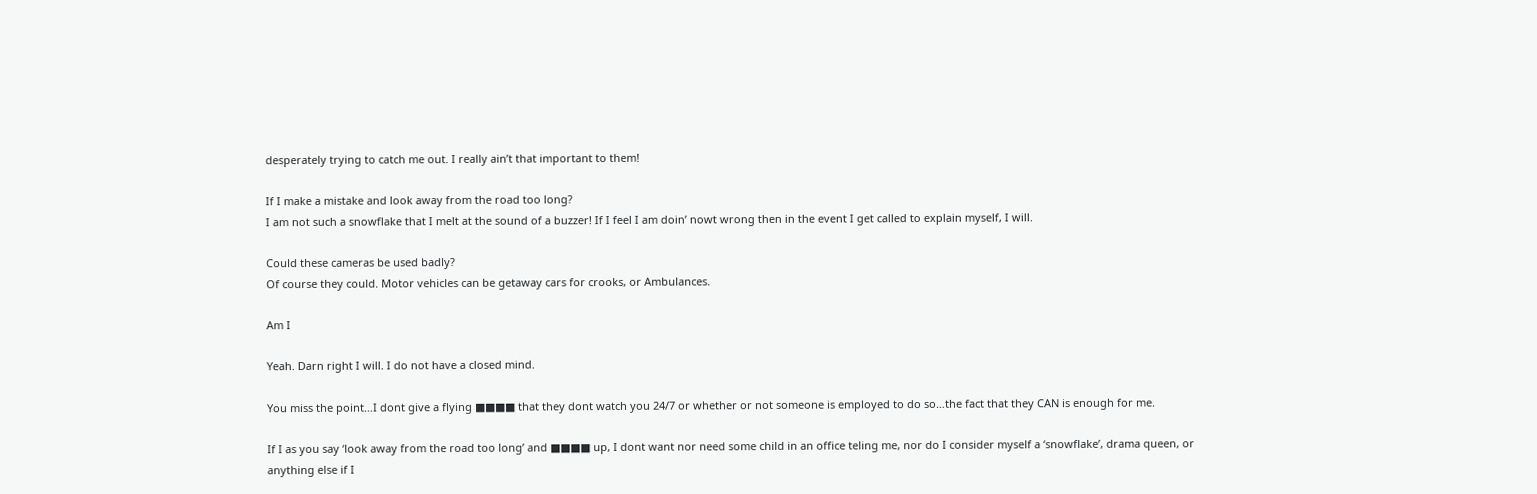desperately trying to catch me out. I really ain’t that important to them!

If I make a mistake and look away from the road too long?
I am not such a snowflake that I melt at the sound of a buzzer! If I feel I am doin’ nowt wrong then in the event I get called to explain myself, I will.

Could these cameras be used badly?
Of course they could. Motor vehicles can be getaway cars for crooks, or Ambulances.

Am I

Yeah. Darn right I will. I do not have a closed mind.

You miss the point…I dont give a flying ■■■■ that they dont watch you 24/7 or whether or not someone is employed to do so…the fact that they CAN is enough for me.

If I as you say ‘look away from the road too long’ and ■■■■ up, I dont want nor need some child in an office teling me, nor do I consider myself a ‘snowflake’, drama queen, or anything else if I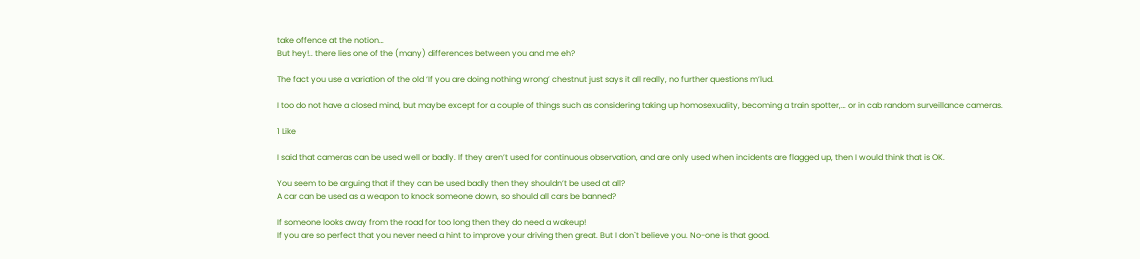take offence at the notion…
But hey!.. there lies one of the (many) differences between you and me eh?

The fact you use a variation of the old ‘If you are doing nothing wrong’ chestnut just says it all really, no further questions m’lud.

I too do not have a closed mind, but maybe except for a couple of things such as considering taking up homosexuality, becoming a train spotter,… or in cab random surveillance cameras.

1 Like

I said that cameras can be used well or badly. If they aren’t used for continuous observation, and are only used when incidents are flagged up, then I would think that is OK.

You seem to be arguing that if they can be used badly then they shouldn’t be used at all?
A car can be used as a weapon to knock someone down, so should all cars be banned?

If someone looks away from the road for too long then they do need a wakeup!
If you are so perfect that you never need a hint to improve your driving then great. But I don`t believe you. No-one is that good.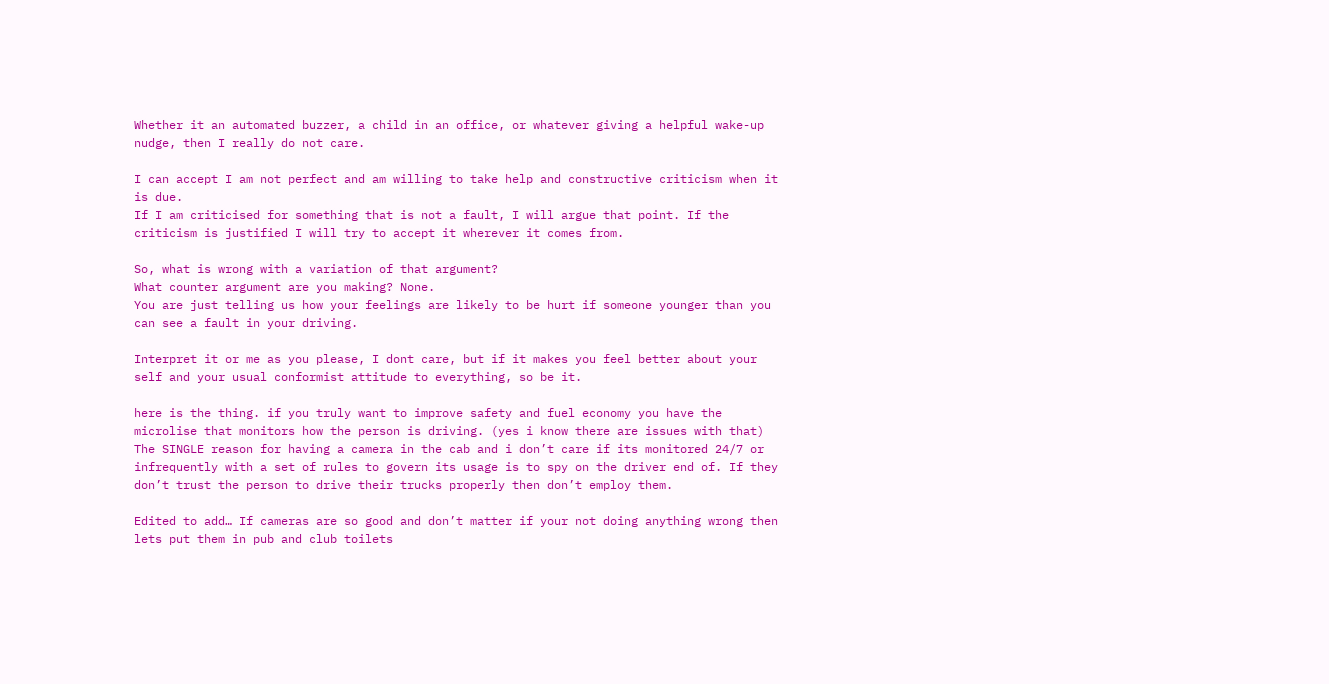Whether it an automated buzzer, a child in an office, or whatever giving a helpful wake-up nudge, then I really do not care.

I can accept I am not perfect and am willing to take help and constructive criticism when it is due.
If I am criticised for something that is not a fault, I will argue that point. If the criticism is justified I will try to accept it wherever it comes from.

So, what is wrong with a variation of that argument?
What counter argument are you making? None.
You are just telling us how your feelings are likely to be hurt if someone younger than you can see a fault in your driving.

Interpret it or me as you please, I dont care, but if it makes you feel better about your self and your usual conformist attitude to everything, so be it.

here is the thing. if you truly want to improve safety and fuel economy you have the microlise that monitors how the person is driving. (yes i know there are issues with that) The SINGLE reason for having a camera in the cab and i don’t care if its monitored 24/7 or infrequently with a set of rules to govern its usage is to spy on the driver end of. If they don’t trust the person to drive their trucks properly then don’t employ them.

Edited to add… If cameras are so good and don’t matter if your not doing anything wrong then lets put them in pub and club toilets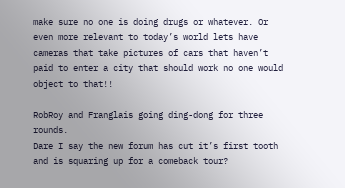make sure no one is doing drugs or whatever. Or even more relevant to today’s world lets have cameras that take pictures of cars that haven’t paid to enter a city that should work no one would object to that!!

RobRoy and Franglais going ding-dong for three rounds.
Dare I say the new forum has cut it’s first tooth and is squaring up for a comeback tour?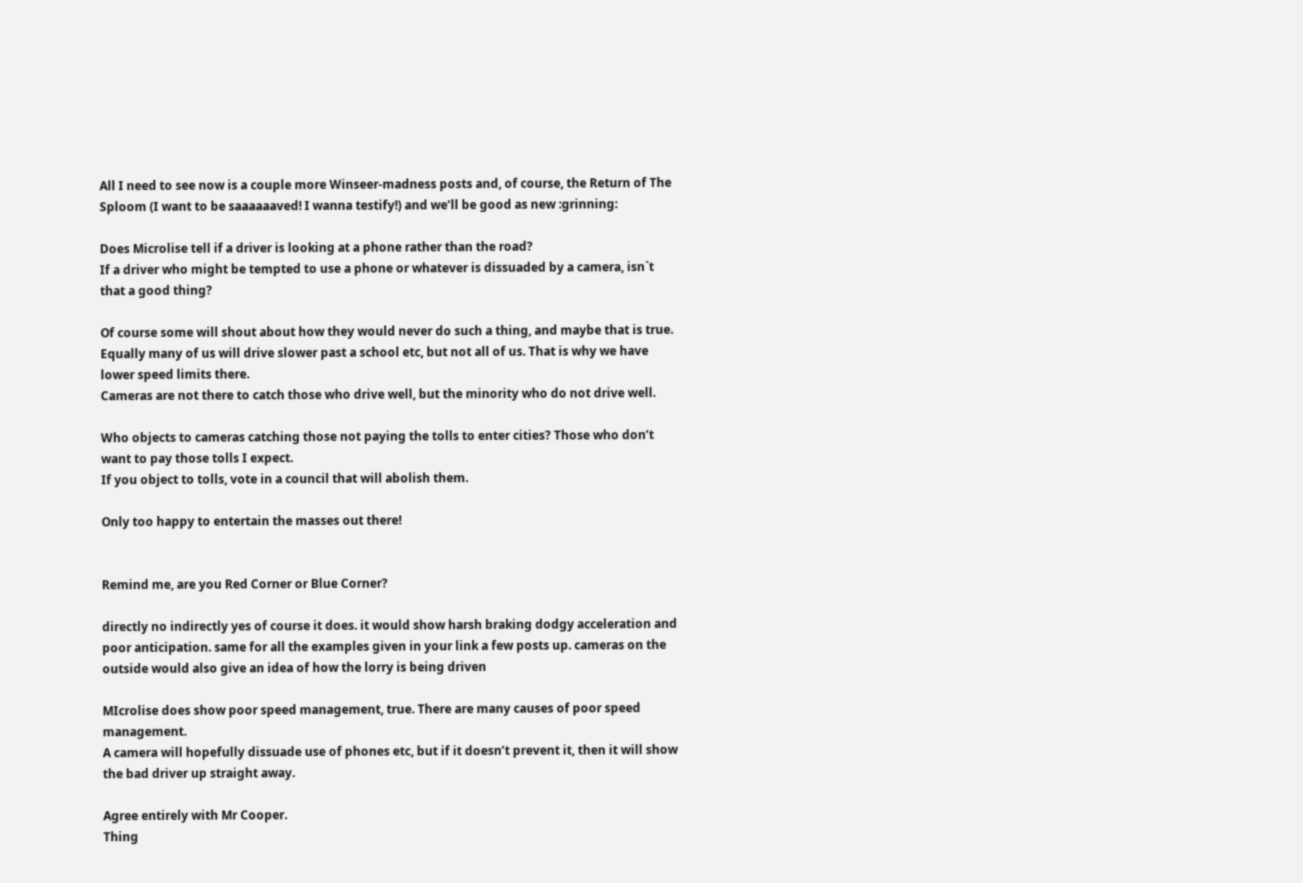All I need to see now is a couple more Winseer-madness posts and, of course, the Return of The Sploom (I want to be saaaaaaved! I wanna testify!) and we’ll be good as new :grinning:

Does Microlise tell if a driver is looking at a phone rather than the road?
If a driver who might be tempted to use a phone or whatever is dissuaded by a camera, isn`t that a good thing?

Of course some will shout about how they would never do such a thing, and maybe that is true.
Equally many of us will drive slower past a school etc, but not all of us. That is why we have lower speed limits there.
Cameras are not there to catch those who drive well, but the minority who do not drive well.

Who objects to cameras catching those not paying the tolls to enter cities? Those who don’t want to pay those tolls I expect.
If you object to tolls, vote in a council that will abolish them.

Only too happy to entertain the masses out there!


Remind me, are you Red Corner or Blue Corner?

directly no indirectly yes of course it does. it would show harsh braking dodgy acceleration and poor anticipation. same for all the examples given in your link a few posts up. cameras on the outside would also give an idea of how the lorry is being driven

MIcrolise does show poor speed management, true. There are many causes of poor speed management.
A camera will hopefully dissuade use of phones etc, but if it doesn’t prevent it, then it will show the bad driver up straight away.

Agree entirely with Mr Cooper.
Thing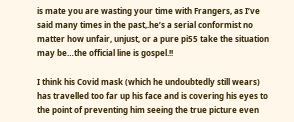is mate you are wasting your time with Frangers, as I’ve said many times in the past,.he’s a serial conformist no matter how unfair, unjust, or a pure pi55 take the situation may be…the official line is gospel.!!

I think his Covid mask (which he undoubtedly still wears) has travelled too far up his face and is covering his eyes to the point of preventing him seeing the true picture even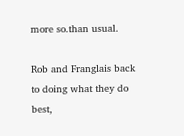more so.than usual.

Rob and Franglais back to doing what they do best,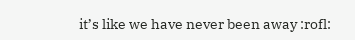it’s like we have never been away :rofl: